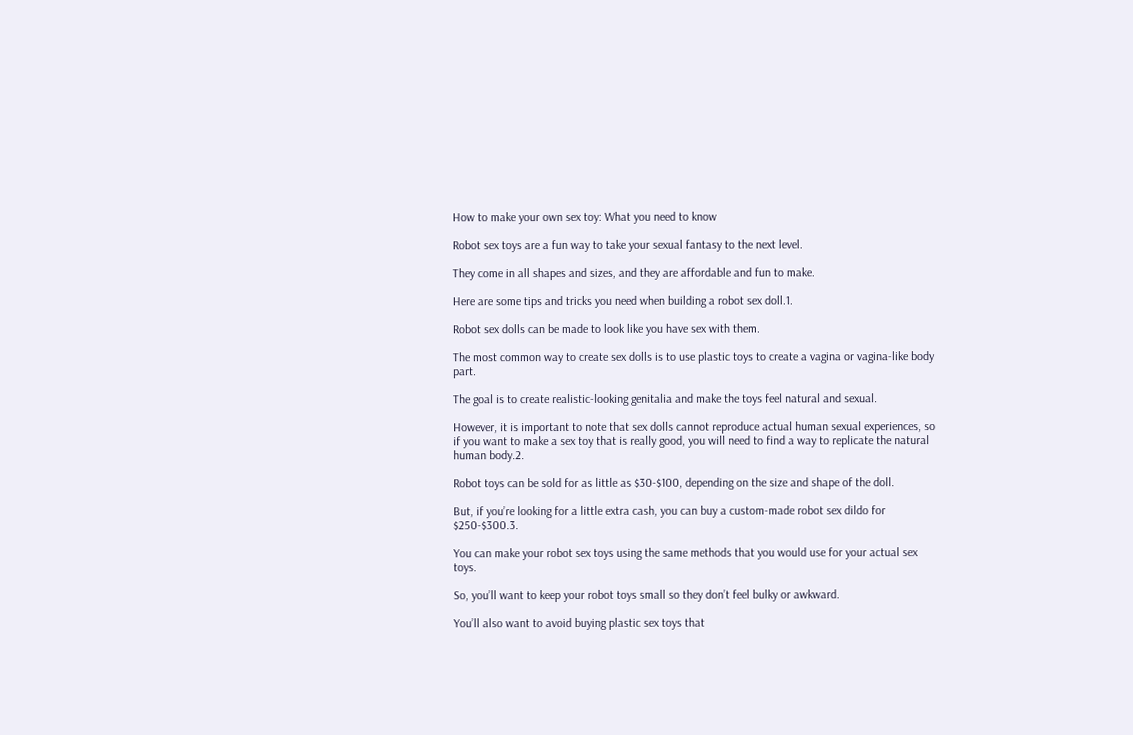How to make your own sex toy: What you need to know

Robot sex toys are a fun way to take your sexual fantasy to the next level.

They come in all shapes and sizes, and they are affordable and fun to make.

Here are some tips and tricks you need when building a robot sex doll.1.

Robot sex dolls can be made to look like you have sex with them.

The most common way to create sex dolls is to use plastic toys to create a vagina or vagina-like body part.

The goal is to create realistic-looking genitalia and make the toys feel natural and sexual.

However, it is important to note that sex dolls cannot reproduce actual human sexual experiences, so if you want to make a sex toy that is really good, you will need to find a way to replicate the natural human body.2.

Robot toys can be sold for as little as $30-$100, depending on the size and shape of the doll.

But, if you’re looking for a little extra cash, you can buy a custom-made robot sex dildo for $250-$300.3.

You can make your robot sex toys using the same methods that you would use for your actual sex toys.

So, you’ll want to keep your robot toys small so they don’t feel bulky or awkward.

You’ll also want to avoid buying plastic sex toys that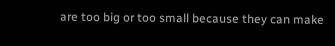are too big or too small because they can make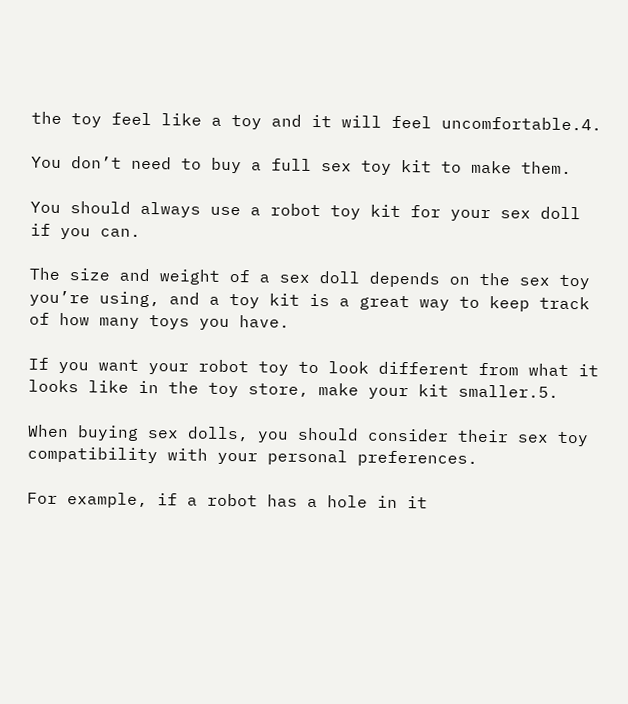the toy feel like a toy and it will feel uncomfortable.4.

You don’t need to buy a full sex toy kit to make them.

You should always use a robot toy kit for your sex doll if you can.

The size and weight of a sex doll depends on the sex toy you’re using, and a toy kit is a great way to keep track of how many toys you have.

If you want your robot toy to look different from what it looks like in the toy store, make your kit smaller.5.

When buying sex dolls, you should consider their sex toy compatibility with your personal preferences.

For example, if a robot has a hole in it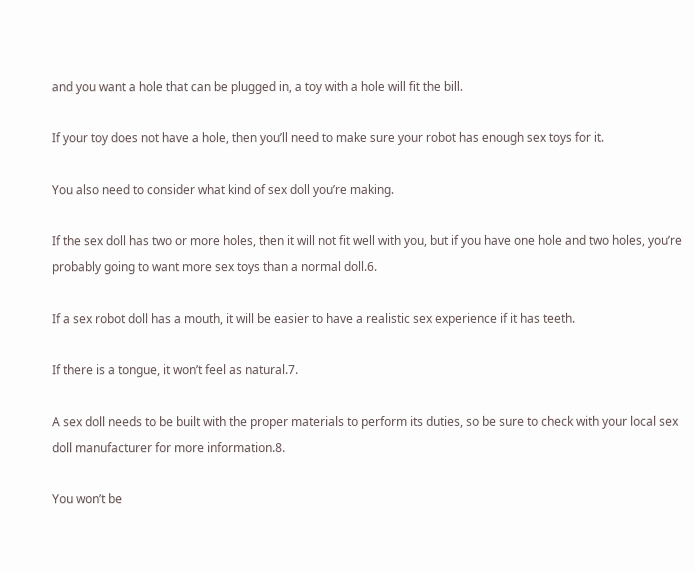and you want a hole that can be plugged in, a toy with a hole will fit the bill.

If your toy does not have a hole, then you’ll need to make sure your robot has enough sex toys for it.

You also need to consider what kind of sex doll you’re making.

If the sex doll has two or more holes, then it will not fit well with you, but if you have one hole and two holes, you’re probably going to want more sex toys than a normal doll.6.

If a sex robot doll has a mouth, it will be easier to have a realistic sex experience if it has teeth.

If there is a tongue, it won’t feel as natural.7.

A sex doll needs to be built with the proper materials to perform its duties, so be sure to check with your local sex doll manufacturer for more information.8.

You won’t be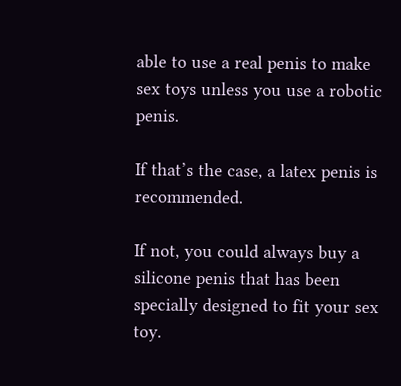able to use a real penis to make sex toys unless you use a robotic penis.

If that’s the case, a latex penis is recommended.

If not, you could always buy a silicone penis that has been specially designed to fit your sex toy.